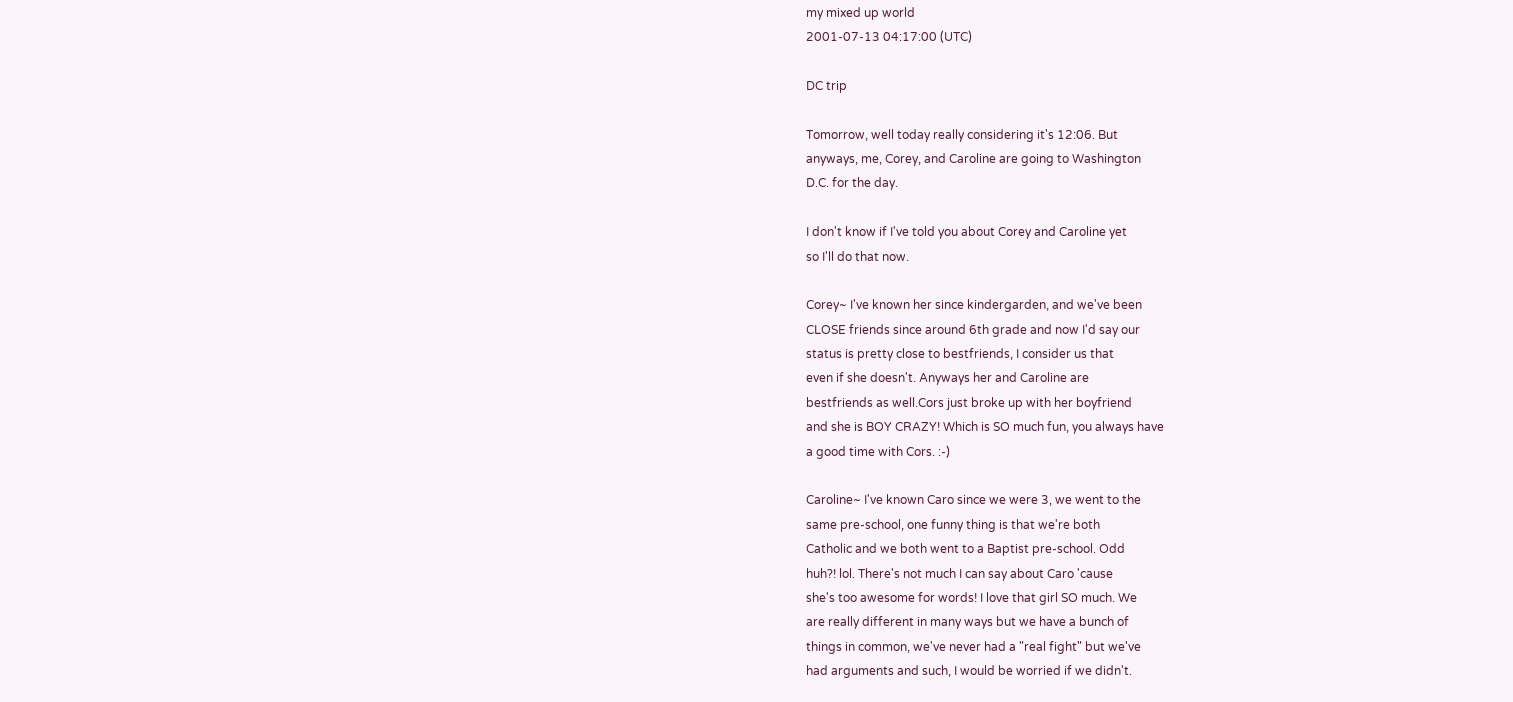my mixed up world
2001-07-13 04:17:00 (UTC)

DC trip

Tomorrow, well today really considering it's 12:06. But
anyways, me, Corey, and Caroline are going to Washington
D.C. for the day.

I don't know if I've told you about Corey and Caroline yet
so I'll do that now.

Corey~ I've known her since kindergarden, and we've been
CLOSE friends since around 6th grade and now I'd say our
status is pretty close to bestfriends, I consider us that
even if she doesn't. Anyways her and Caroline are
bestfriends as well.Cors just broke up with her boyfriend
and she is BOY CRAZY! Which is SO much fun, you always have
a good time with Cors. :-)

Caroline~ I've known Caro since we were 3, we went to the
same pre-school, one funny thing is that we're both
Catholic and we both went to a Baptist pre-school. Odd
huh?! lol. There's not much I can say about Caro 'cause
she's too awesome for words! I love that girl SO much. We
are really different in many ways but we have a bunch of
things in common, we've never had a "real fight" but we've
had arguments and such, I would be worried if we didn't.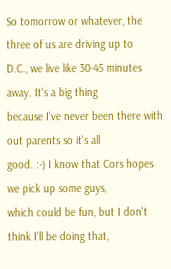So tomorrow or whatever, the three of us are driving up to
D.C., we live like 30-45 minutes away. It's a big thing
because I've never been there with out parents so it's all
good. :-) I know that Cors hopes we pick up some guys,
which could be fun, but I don't think I'll be doing that,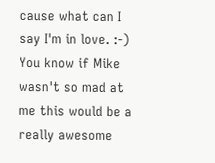cause what can I say I'm in love. :-) You know if Mike
wasn't so mad at me this would be a really awesome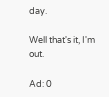day.

Well that's it, I'm out.

Ad: 0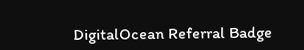DigitalOcean Referral Badge